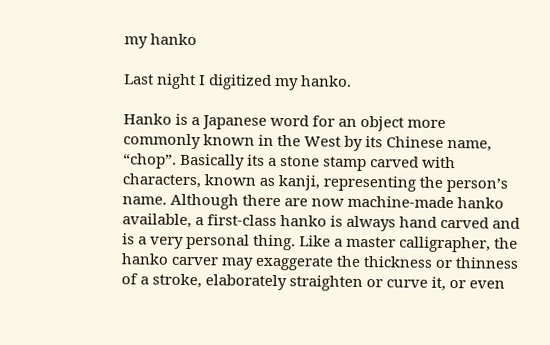my hanko

Last night I digitized my hanko.

Hanko is a Japanese word for an object more commonly known in the West by its Chinese name, “chop”. Basically its a stone stamp carved with characters, known as kanji, representing the person’s name. Although there are now machine-made hanko available, a first-class hanko is always hand carved and is a very personal thing. Like a master calligrapher, the hanko carver may exaggerate the thickness or thinness of a stroke, elaborately straighten or curve it, or even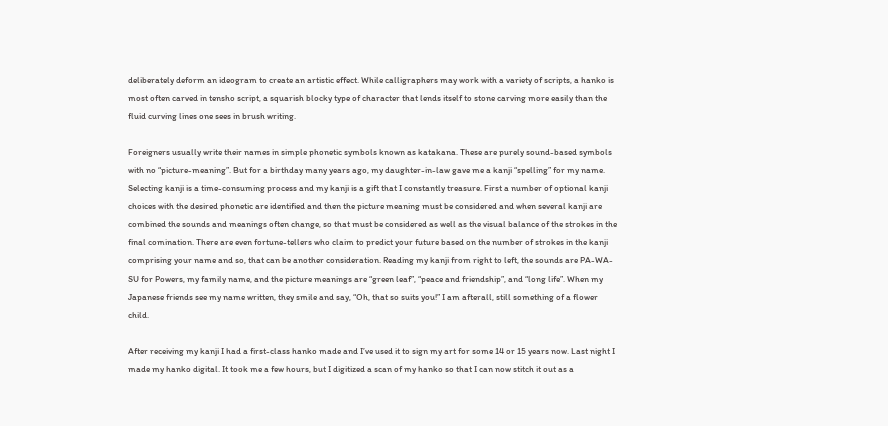deliberately deform an ideogram to create an artistic effect. While calligraphers may work with a variety of scripts, a hanko is most often carved in tensho script, a squarish blocky type of character that lends itself to stone carving more easily than the fluid curving lines one sees in brush writing.

Foreigners usually write their names in simple phonetic symbols known as katakana. These are purely sound-based symbols with no “picture-meaning”. But for a birthday many years ago, my daughter-in-law gave me a kanji “spelling” for my name. Selecting kanji is a time-consuming process and my kanji is a gift that I constantly treasure. First a number of optional kanji choices with the desired phonetic are identified and then the picture meaning must be considered and when several kanji are combined the sounds and meanings often change, so that must be considered as well as the visual balance of the strokes in the final comination. There are even fortune-tellers who claim to predict your future based on the number of strokes in the kanji comprising your name and so, that can be another consideration. Reading my kanji from right to left, the sounds are PA-WA-SU for Powers, my family name, and the picture meanings are “green leaf”, “peace and friendship”, and “long life”. When my Japanese friends see my name written, they smile and say, “Oh, that so suits you!” I am afterall, still something of a flower child.

After receiving my kanji I had a first-class hanko made and I’ve used it to sign my art for some 14 or 15 years now. Last night I made my hanko digital. It took me a few hours, but I digitized a scan of my hanko so that I can now stitch it out as a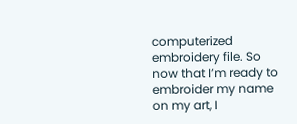computerized embroidery file. So now that I’m ready to embroider my name on my art, I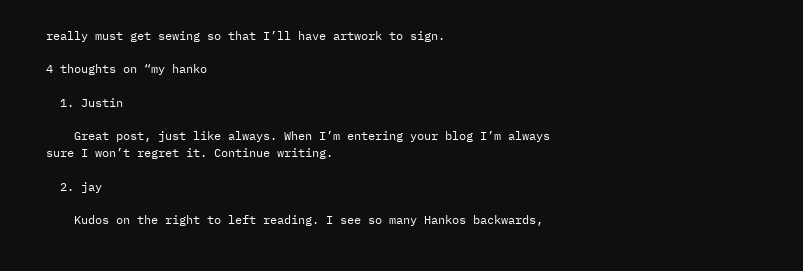really must get sewing so that I’ll have artwork to sign.

4 thoughts on “my hanko

  1. Justin

    Great post, just like always. When I’m entering your blog I’m always sure I won’t regret it. Continue writing.

  2. jay

    Kudos on the right to left reading. I see so many Hankos backwards,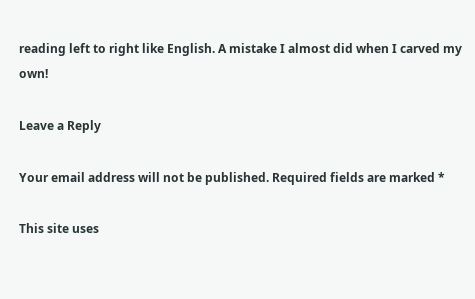reading left to right like English. A mistake I almost did when I carved my own!

Leave a Reply

Your email address will not be published. Required fields are marked *

This site uses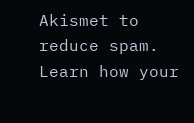Akismet to reduce spam. Learn how your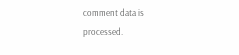comment data is processed.